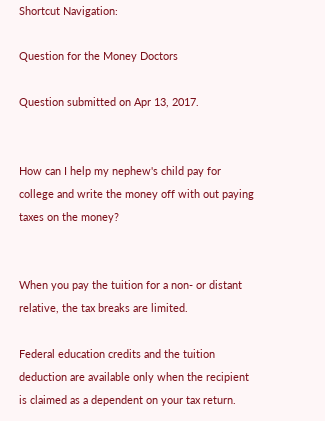Shortcut Navigation:

Question for the Money Doctors

Question submitted on Apr 13, 2017.


How can I help my nephew's child pay for college and write the money off with out paying taxes on the money?


When you pay the tuition for a non- or distant relative, the tax breaks are limited.

Federal education credits and the tuition deduction are available only when the recipient is claimed as a dependent on your tax return.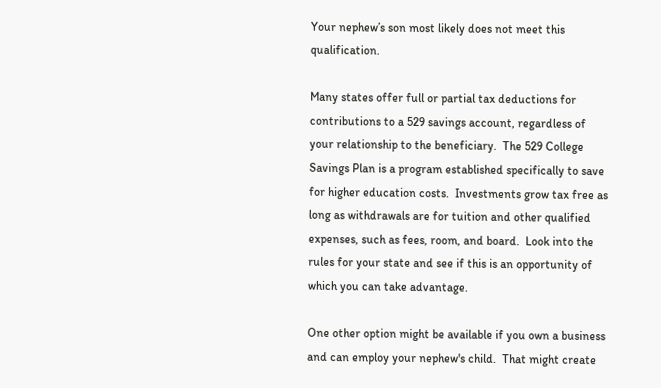Your nephew’s son most likely does not meet this qualification.

Many states offer full or partial tax deductions for contributions to a 529 savings account, regardless of your relationship to the beneficiary.  The 529 College Savings Plan is a program established specifically to save for higher education costs.  Investments grow tax free as long as withdrawals are for tuition and other qualified expenses, such as fees, room, and board.  Look into the rules for your state and see if this is an opportunity of which you can take advantage.

One other option might be available if you own a business and can employ your nephew's child.  That might create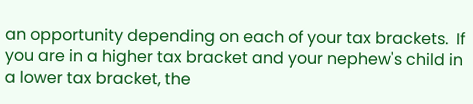an opportunity depending on each of your tax brackets.  If you are in a higher tax bracket and your nephew's child in a lower tax bracket, the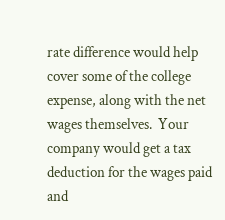rate difference would help cover some of the college expense, along with the net wages themselves.  Your company would get a tax deduction for the wages paid and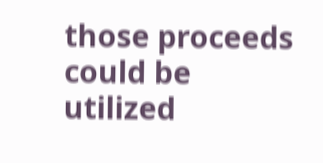those proceeds could be utilized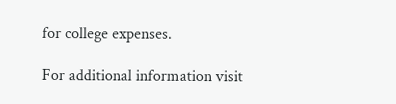for college expenses.

For additional information visit